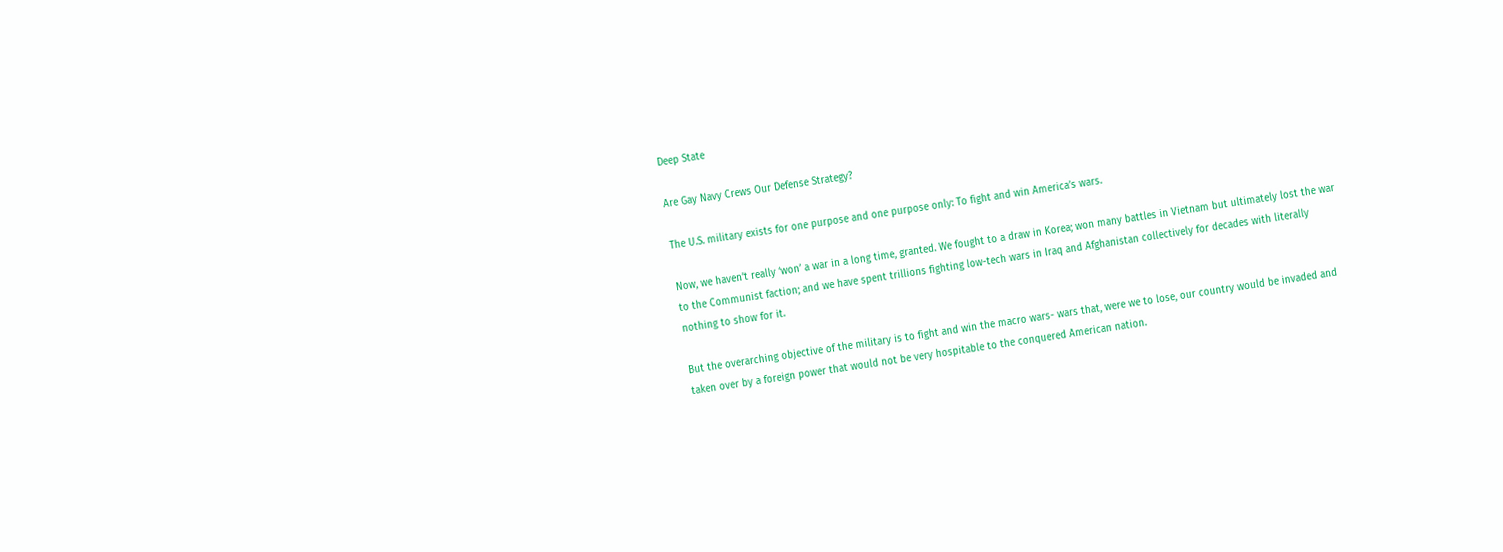Deep State

Are Gay Navy Crews Our Defense Strategy?

The U.S. military exists for one purpose and one purpose only: To fight and win America’s wars.

Now, we haven’t really ‘won’ a war in a long time, granted. We fought to a draw in Korea; won many battles in Vietnam but ultimately lost the war to the Communist faction; and we have spent trillions fighting low-tech wars in Iraq and Afghanistan collectively for decades with literally nothing to show for it.

But the overarching objective of the military is to fight and win the macro wars- wars that, were we to lose, our country would be invaded and taken over by a foreign power that would not be very hospitable to the conquered American nation.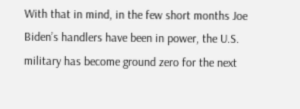With that in mind, in the few short months Joe Biden’s handlers have been in power, the U.S. military has become ground zero for the next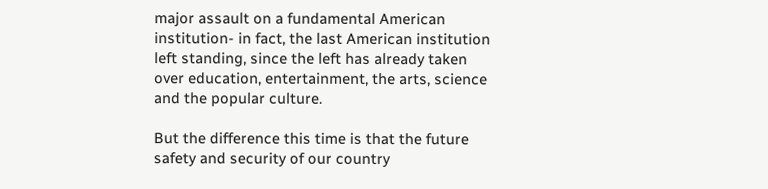major assault on a fundamental American institution- in fact, the last American institution left standing, since the left has already taken over education, entertainment, the arts, science and the popular culture.

But the difference this time is that the future safety and security of our country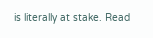is literally at stake. Read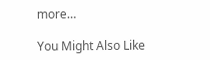more…

You Might Also Like